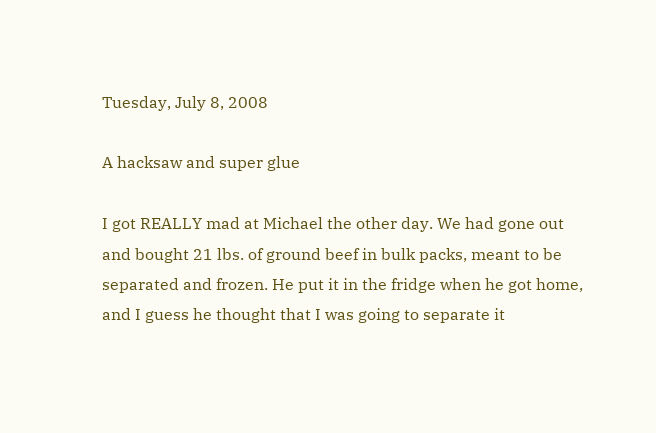Tuesday, July 8, 2008

A hacksaw and super glue

I got REALLY mad at Michael the other day. We had gone out and bought 21 lbs. of ground beef in bulk packs, meant to be separated and frozen. He put it in the fridge when he got home, and I guess he thought that I was going to separate it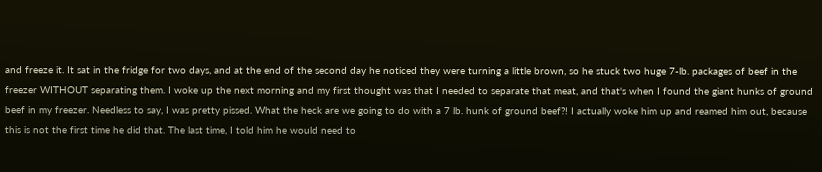and freeze it. It sat in the fridge for two days, and at the end of the second day he noticed they were turning a little brown, so he stuck two huge 7-lb. packages of beef in the freezer WITHOUT separating them. I woke up the next morning and my first thought was that I needed to separate that meat, and that's when I found the giant hunks of ground beef in my freezer. Needless to say, I was pretty pissed. What the heck are we going to do with a 7 lb. hunk of ground beef?! I actually woke him up and reamed him out, because this is not the first time he did that. The last time, I told him he would need to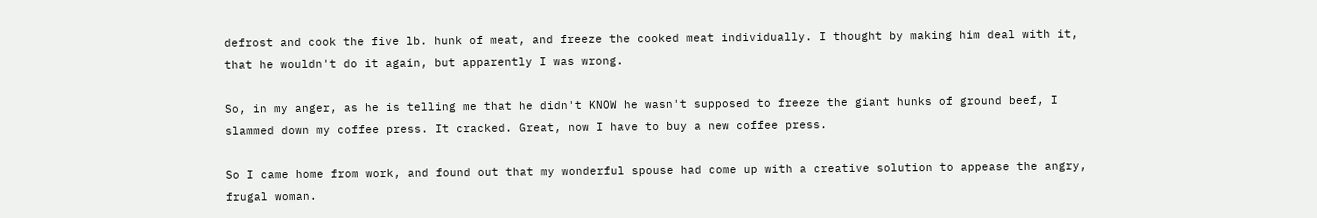defrost and cook the five lb. hunk of meat, and freeze the cooked meat individually. I thought by making him deal with it, that he wouldn't do it again, but apparently I was wrong.

So, in my anger, as he is telling me that he didn't KNOW he wasn't supposed to freeze the giant hunks of ground beef, I slammed down my coffee press. It cracked. Great, now I have to buy a new coffee press.

So I came home from work, and found out that my wonderful spouse had come up with a creative solution to appease the angry, frugal woman.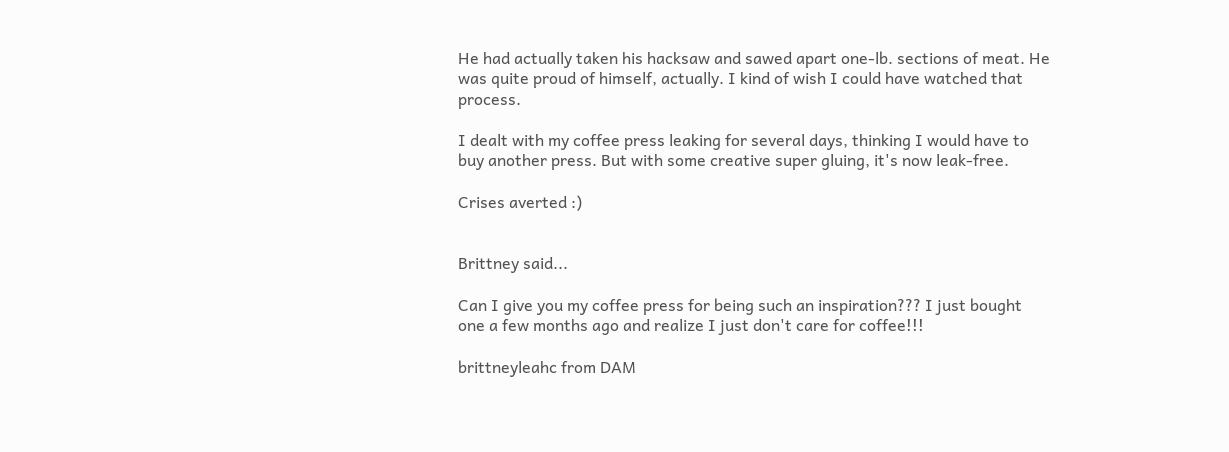He had actually taken his hacksaw and sawed apart one-lb. sections of meat. He was quite proud of himself, actually. I kind of wish I could have watched that process.

I dealt with my coffee press leaking for several days, thinking I would have to buy another press. But with some creative super gluing, it's now leak-free.

Crises averted :)


Brittney said...

Can I give you my coffee press for being such an inspiration??? I just bought one a few months ago and realize I just don't care for coffee!!!

brittneyleahc from DAM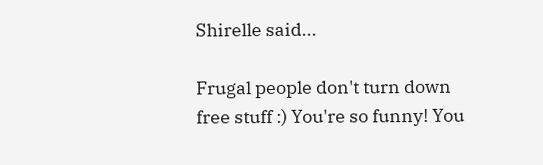Shirelle said...

Frugal people don't turn down free stuff :) You're so funny! You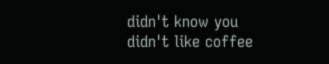didn't know you didn't like coffee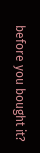before you bought it?